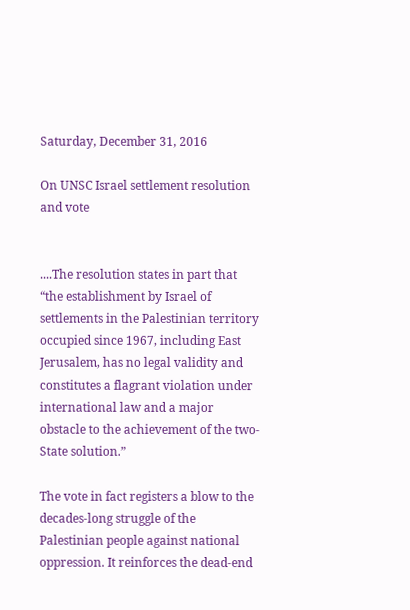Saturday, December 31, 2016

On UNSC Israel settlement resolution and vote


....The resolution states in part that “the establishment by Israel of settlements in the Palestinian territory occupied since 1967, including East Jerusalem, has no legal validity and constitutes a flagrant violation under international law and a major obstacle to the achievement of the two-State solution.”

The vote in fact registers a blow to the decades-long struggle of the Palestinian people against national oppression. It reinforces the dead-end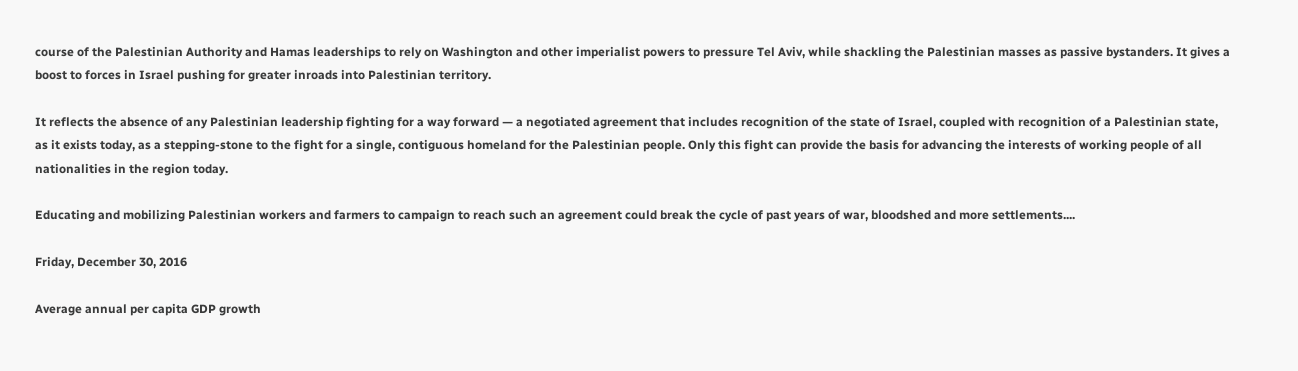course of the Palestinian Authority and Hamas leaderships to rely on Washington and other imperialist powers to pressure Tel Aviv, while shackling the Palestinian masses as passive bystanders. It gives a boost to forces in Israel pushing for greater inroads into Palestinian territory.

It reflects the absence of any Palestinian leadership fighting for a way forward — a negotiated agreement that includes recognition of the state of Israel, coupled with recognition of a Palestinian state, as it exists today, as a stepping-stone to the fight for a single, contiguous homeland for the Palestinian people. Only this fight can provide the basis for advancing the interests of working people of all nationalities in the region today.

Educating and mobilizing Palestinian workers and farmers to campaign to reach such an agreement could break the cycle of past years of war, bloodshed and more settlements....

Friday, December 30, 2016

Average annual per capita GDP growth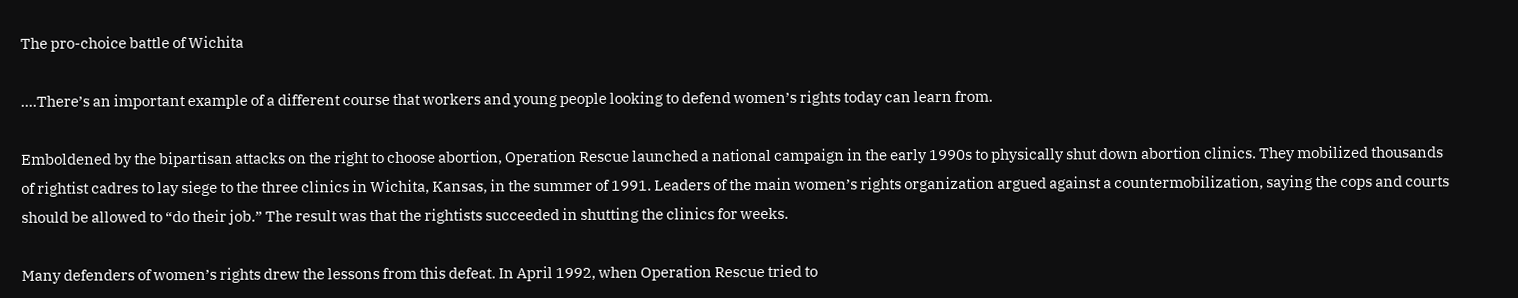The pro-choice battle of Wichita

....There’s an important example of a different course that workers and young people looking to defend women’s rights today can learn from.

Emboldened by the bipartisan attacks on the right to choose abortion, Operation Rescue launched a national campaign in the early 1990s to physically shut down abortion clinics. They mobilized thousands of rightist cadres to lay siege to the three clinics in Wichita, Kansas, in the summer of 1991. Leaders of the main women’s rights organization argued against a countermobilization, saying the cops and courts should be allowed to “do their job.” The result was that the rightists succeeded in shutting the clinics for weeks.

Many defenders of women’s rights drew the lessons from this defeat. In April 1992, when Operation Rescue tried to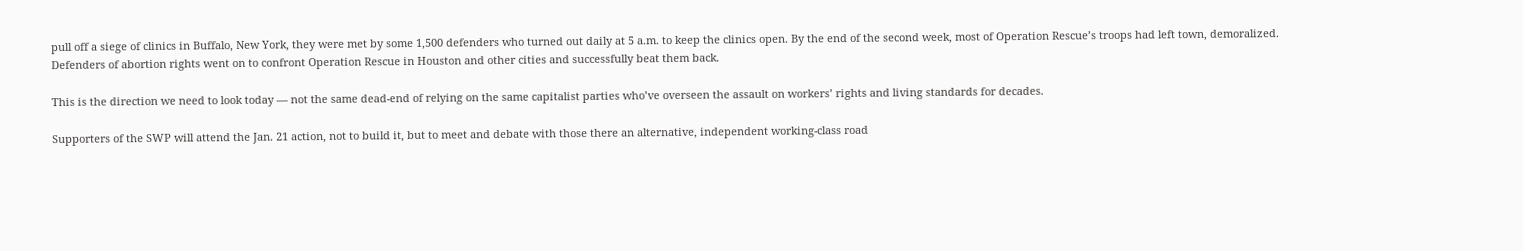pull off a siege of clinics in Buffalo, New York, they were met by some 1,500 defenders who turned out daily at 5 a.m. to keep the clinics open. By the end of the second week, most of Operation Rescue’s troops had left town, demoralized. Defenders of abortion rights went on to confront Operation Rescue in Houston and other cities and successfully beat them back.

This is the direction we need to look today — not the same dead-end of relying on the same capitalist parties who’ve overseen the assault on workers’ rights and living standards for decades.

Supporters of the SWP will attend the Jan. 21 action, not to build it, but to meet and debate with those there an alternative, independent working-class road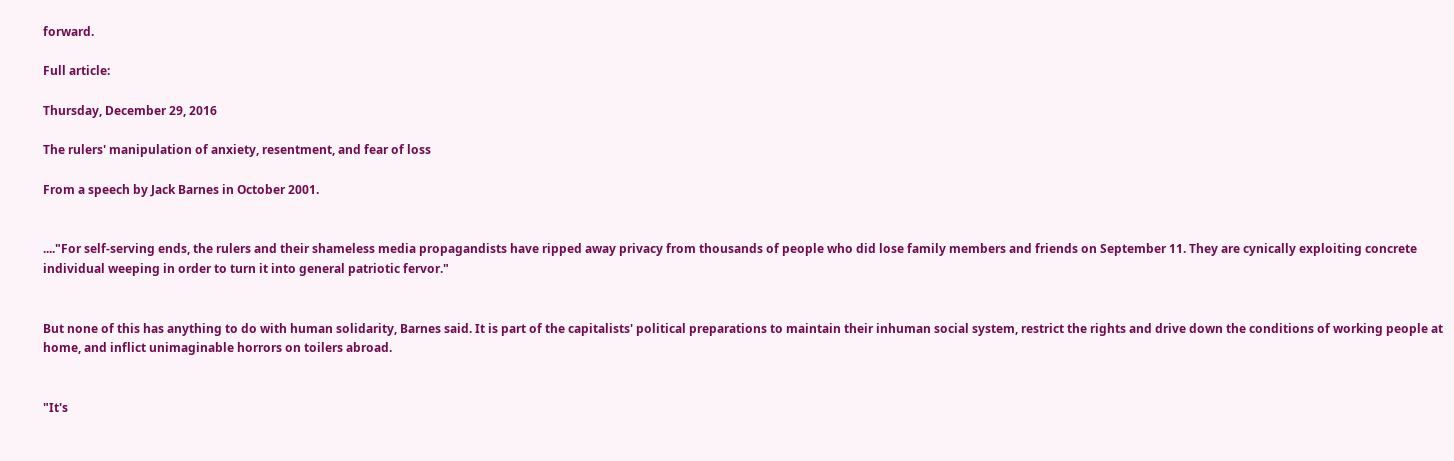forward.

Full article:

Thursday, December 29, 2016

The rulers' manipulation of anxiety, resentment, and fear of loss

From a speech by Jack Barnes in October 2001.


...."For self-serving ends, the rulers and their shameless media propagandists have ripped away privacy from thousands of people who did lose family members and friends on September 11. They are cynically exploiting concrete individual weeping in order to turn it into general patriotic fervor."


But none of this has anything to do with human solidarity, Barnes said. It is part of the capitalists' political preparations to maintain their inhuman social system, restrict the rights and drive down the conditions of working people at home, and inflict unimaginable horrors on toilers abroad.


"It's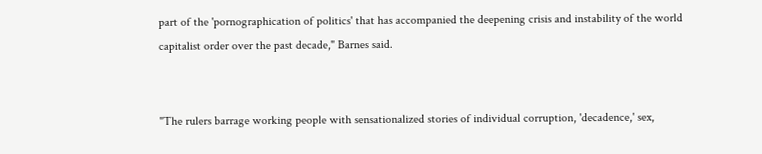part of the 'pornographication of politics' that has accompanied the deepening crisis and instability of the world capitalist order over the past decade," Barnes said.


"The rulers barrage working people with sensationalized stories of individual corruption, 'decadence,' sex,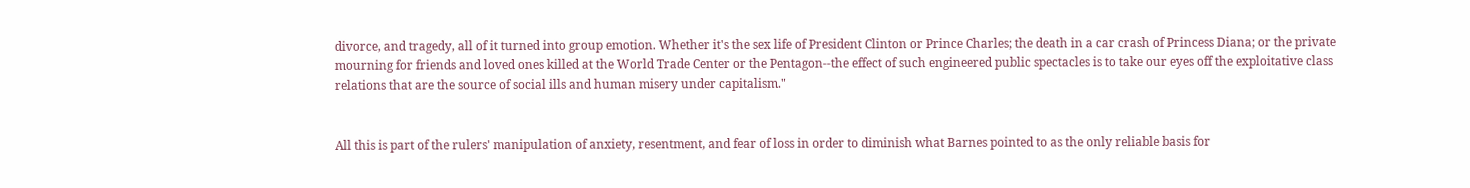divorce, and tragedy, all of it turned into group emotion. Whether it's the sex life of President Clinton or Prince Charles; the death in a car crash of Princess Diana; or the private mourning for friends and loved ones killed at the World Trade Center or the Pentagon--the effect of such engineered public spectacles is to take our eyes off the exploitative class relations that are the source of social ills and human misery under capitalism."


All this is part of the rulers' manipulation of anxiety, resentment, and fear of loss in order to diminish what Barnes pointed to as the only reliable basis for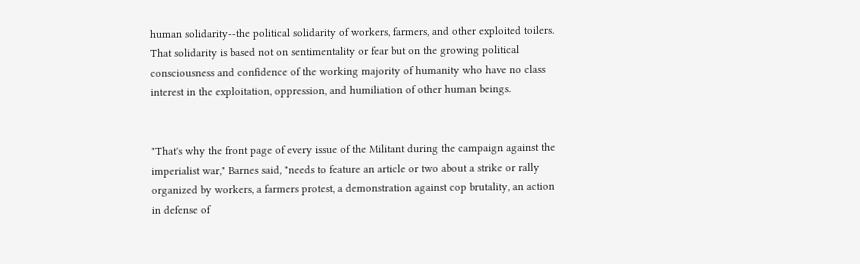human solidarity--the political solidarity of workers, farmers, and other exploited toilers. That solidarity is based not on sentimentality or fear but on the growing political consciousness and confidence of the working majority of humanity who have no class interest in the exploitation, oppression, and humiliation of other human beings.


"That's why the front page of every issue of the Militant during the campaign against the imperialist war," Barnes said, "needs to feature an article or two about a strike or rally organized by workers, a farmers protest, a demonstration against cop brutality, an action in defense of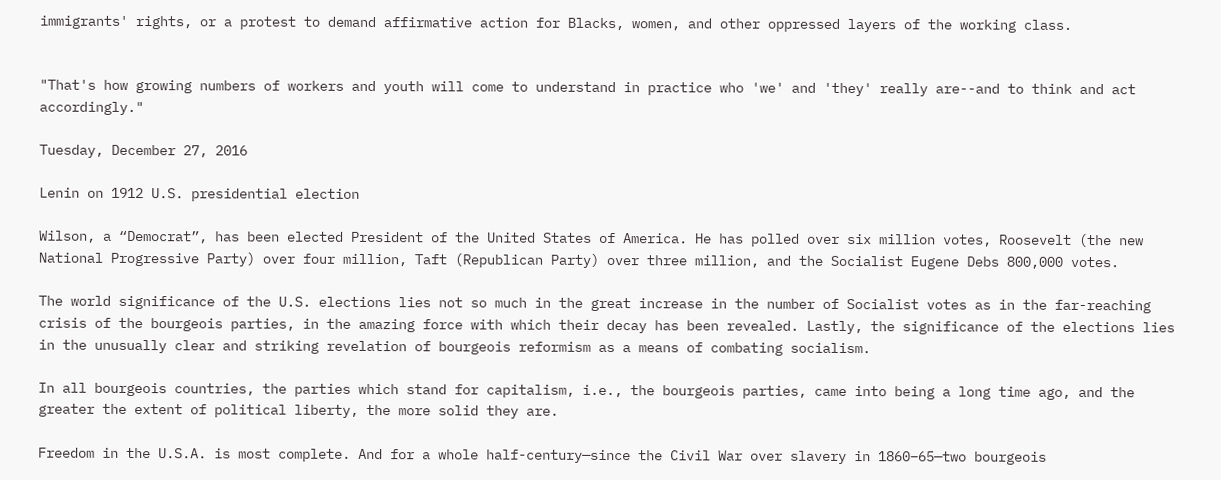immigrants' rights, or a protest to demand affirmative action for Blacks, women, and other oppressed layers of the working class.


"That's how growing numbers of workers and youth will come to understand in practice who 'we' and 'they' really are--and to think and act accordingly."

Tuesday, December 27, 2016

Lenin on 1912 U.S. presidential election

Wilson, a “Democrat”, has been elected President of the United States of America. He has polled over six million votes, Roosevelt (the new National Progressive Party) over four million, Taft (Republican Party) over three million, and the Socialist Eugene Debs 800,000 votes.

The world significance of the U.S. elections lies not so much in the great increase in the number of Socialist votes as in the far-reaching crisis of the bourgeois parties, in the amazing force with which their decay has been revealed. Lastly, the significance of the elections lies in the unusually clear and striking revelation of bourgeois reformism as a means of combating socialism.

In all bourgeois countries, the parties which stand for capitalism, i.e., the bourgeois parties, came into being a long time ago, and the greater the extent of political liberty, the more solid they are.

Freedom in the U.S.A. is most complete. And for a whole half-century—since the Civil War over slavery in 1860–65—two bourgeois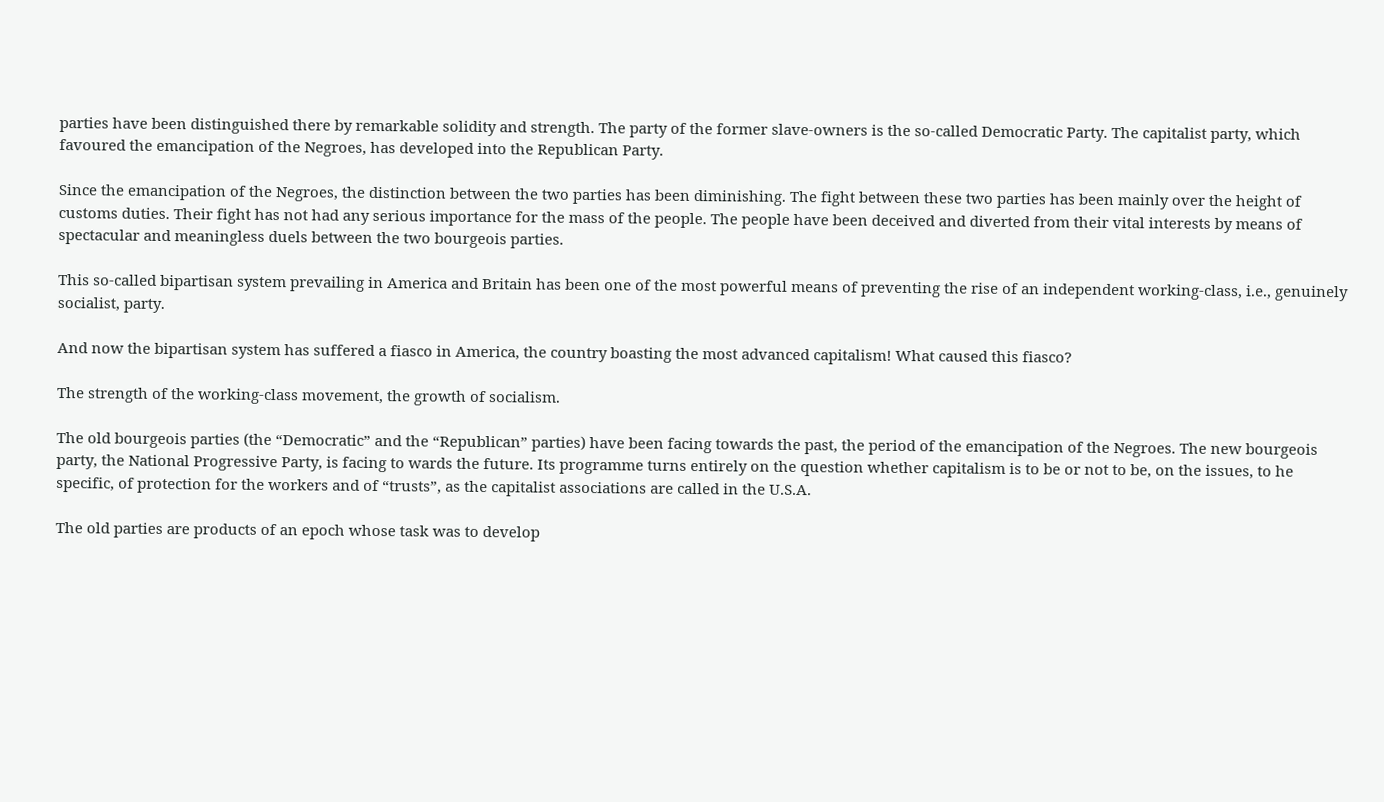parties have been distinguished there by remarkable solidity and strength. The party of the former slave-owners is the so-called Democratic Party. The capitalist party, which favoured the emancipation of the Negroes, has developed into the Republican Party.

Since the emancipation of the Negroes, the distinction between the two parties has been diminishing. The fight between these two parties has been mainly over the height of customs duties. Their fight has not had any serious importance for the mass of the people. The people have been deceived and diverted from their vital interests by means of   spectacular and meaningless duels between the two bourgeois parties.

This so-called bipartisan system prevailing in America and Britain has been one of the most powerful means of preventing the rise of an independent working-class, i.e., genuinely socialist, party.

And now the bipartisan system has suffered a fiasco in America, the country boasting the most advanced capitalism! What caused this fiasco?

The strength of the working-class movement, the growth of socialism.

The old bourgeois parties (the “Democratic” and the “Republican” parties) have been facing towards the past, the period of the emancipation of the Negroes. The new bourgeois party, the National Progressive Party, is facing to wards the future. Its programme turns entirely on the question whether capitalism is to be or not to be, on the issues, to he specific, of protection for the workers and of “trusts”, as the capitalist associations are called in the U.S.A.

The old parties are products of an epoch whose task was to develop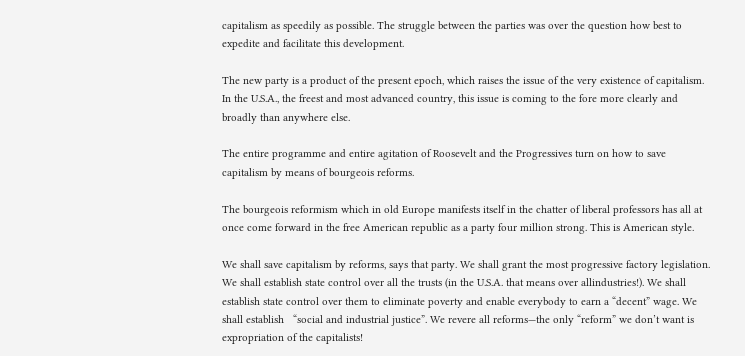capitalism as speedily as possible. The struggle between the parties was over the question how best to expedite and facilitate this development.

The new party is a product of the present epoch, which raises the issue of the very existence of capitalism. In the U.S.A., the freest and most advanced country, this issue is coming to the fore more clearly and broadly than anywhere else.

The entire programme and entire agitation of Roosevelt and the Progressives turn on how to save capitalism by means of bourgeois reforms.

The bourgeois reformism which in old Europe manifests itself in the chatter of liberal professors has all at once come forward in the free American republic as a party four million strong. This is American style.

We shall save capitalism by reforms, says that party. We shall grant the most progressive factory legislation. We shall establish state control over all the trusts (in the U.S.A. that means over allindustries!). We shall establish state control over them to eliminate poverty and enable everybody to earn a “decent” wage. We shall establish   “social and industrial justice”. We revere all reforms—the only “reform” we don’t want is expropriation of the capitalists!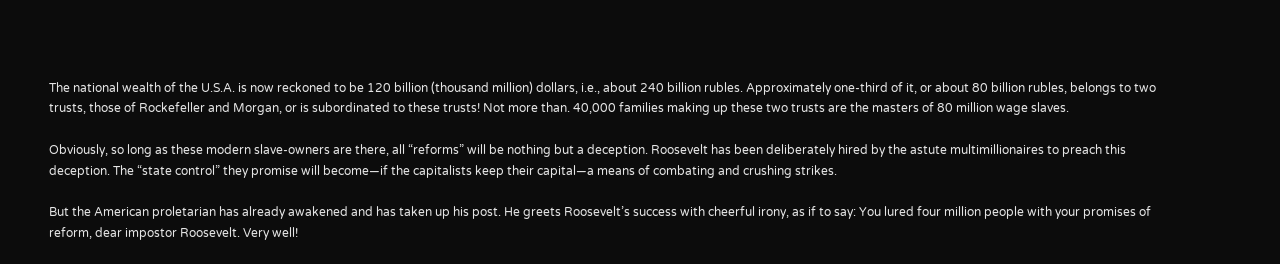The national wealth of the U.S.A. is now reckoned to be 120 billion (thousand million) dollars, i.e., about 240 billion rubles. Approximately one-third of it, or about 80 billion rubles, belongs to two trusts, those of Rockefeller and Morgan, or is subordinated to these trusts! Not more than. 40,000 families making up these two trusts are the masters of 80 million wage slaves.

Obviously, so long as these modern slave-owners are there, all “reforms” will be nothing but a deception. Roosevelt has been deliberately hired by the astute multimillionaires to preach this deception. The “state control” they promise will become—if the capitalists keep their capital—a means of combating and crushing strikes.

But the American proletarian has already awakened and has taken up his post. He greets Roosevelt’s success with cheerful irony, as if to say: You lured four million people with your promises of reform, dear impostor Roosevelt. Very well!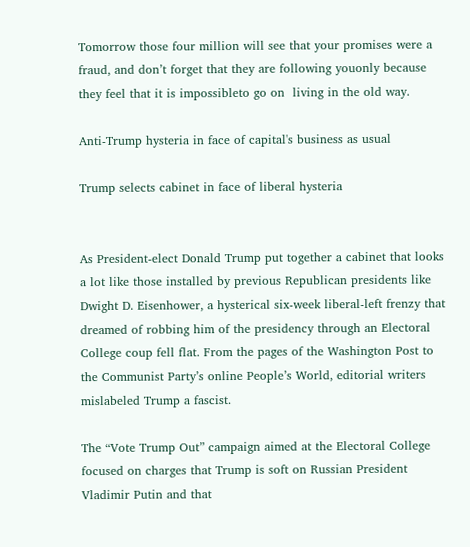Tomorrow those four million will see that your promises were a fraud, and don’t forget that they are following youonly because they feel that it is impossibleto go on  living in the old way.

Anti-Trump hysteria in face of capital's business as usual

Trump selects cabinet in face of liberal hysteria


As President-elect Donald Trump put together a cabinet that looks a lot like those installed by previous Republican presidents like Dwight D. Eisenhower, a hysterical six-week liberal-left frenzy that dreamed of robbing him of the presidency through an Electoral College coup fell flat. From the pages of the Washington Post to the Communist Party’s online People’s World, editorial writers mislabeled Trump a fascist.

The “Vote Trump Out” campaign aimed at the Electoral College focused on charges that Trump is soft on Russian President Vladimir Putin and that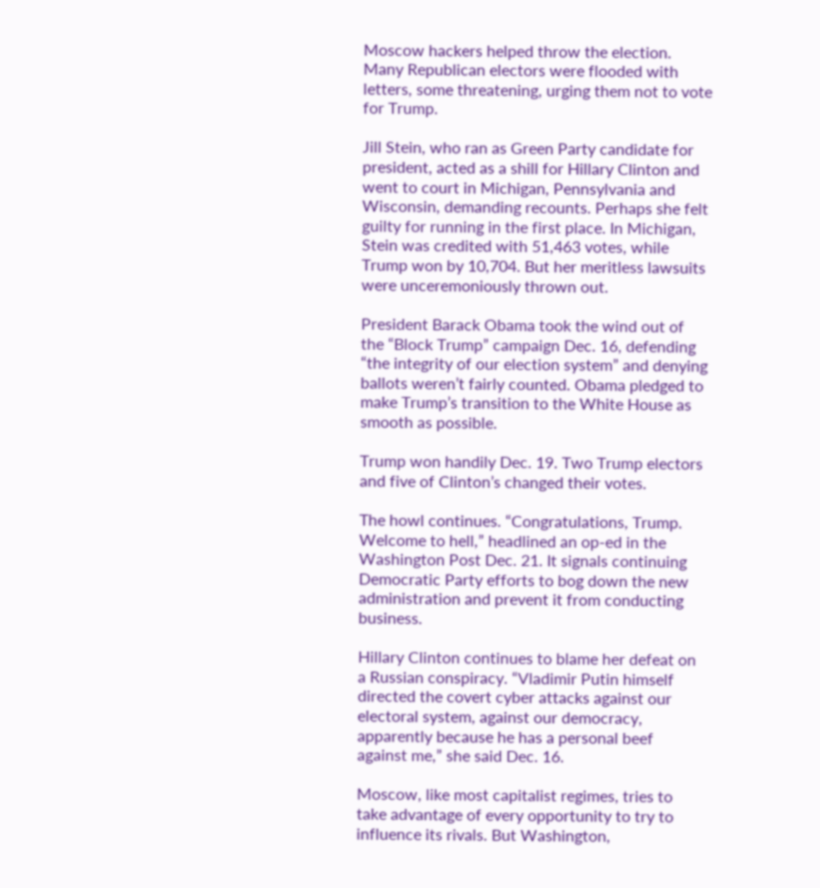Moscow hackers helped throw the election. Many Republican electors were flooded with letters, some threatening, urging them not to vote for Trump.

Jill Stein, who ran as Green Party candidate for president, acted as a shill for Hillary Clinton and went to court in Michigan, Pennsylvania and Wisconsin, demanding recounts. Perhaps she felt guilty for running in the first place. In Michigan, Stein was credited with 51,463 votes, while Trump won by 10,704. But her meritless lawsuits were unceremoniously thrown out.

President Barack Obama took the wind out of the “Block Trump” campaign Dec. 16, defending “the integrity of our election system” and denying ballots weren’t fairly counted. Obama pledged to make Trump’s transition to the White House as smooth as possible.

Trump won handily Dec. 19. Two Trump electors and five of Clinton’s changed their votes.

The howl continues. “Congratulations, Trump. Welcome to hell,” headlined an op-ed in the Washington Post Dec. 21. It signals continuing Democratic Party efforts to bog down the new administration and prevent it from conducting business.

Hillary Clinton continues to blame her defeat on a Russian conspiracy. “Vladimir Putin himself directed the covert cyber attacks against our electoral system, against our democracy, apparently because he has a personal beef against me,” she said Dec. 16.

Moscow, like most capitalist regimes, tries to take advantage of every opportunity to try to influence its rivals. But Washington,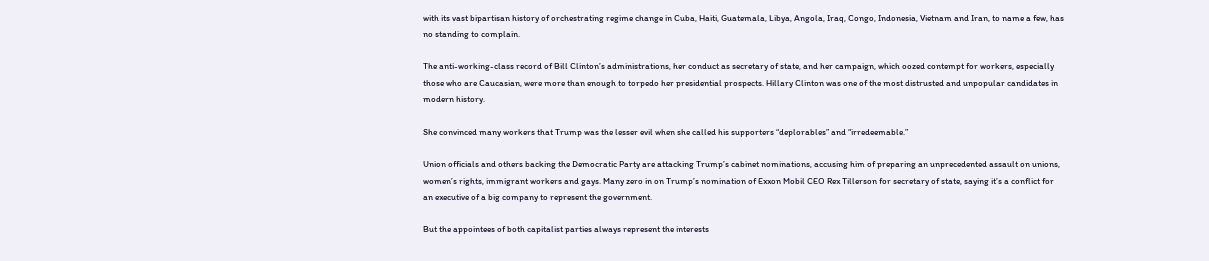with its vast bipartisan history of orchestrating regime change in Cuba, Haiti, Guatemala, Libya, Angola, Iraq, Congo, Indonesia, Vietnam and Iran, to name a few, has no standing to complain.

The anti-working-class record of Bill Clinton’s administrations, her conduct as secretary of state, and her campaign, which oozed contempt for workers, especially those who are Caucasian, were more than enough to torpedo her presidential prospects. Hillary Clinton was one of the most distrusted and unpopular candidates in modern history.

She convinced many workers that Trump was the lesser evil when she called his supporters “deplorables” and “irredeemable.”

Union officials and others backing the Democratic Party are attacking Trump’s cabinet nominations, accusing him of preparing an unprecedented assault on unions, women’s rights, immigrant workers and gays. Many zero in on Trump’s nomination of Exxon Mobil CEO Rex Tillerson for secretary of state, saying it’s a conflict for an executive of a big company to represent the government.

But the appointees of both capitalist parties always represent the interests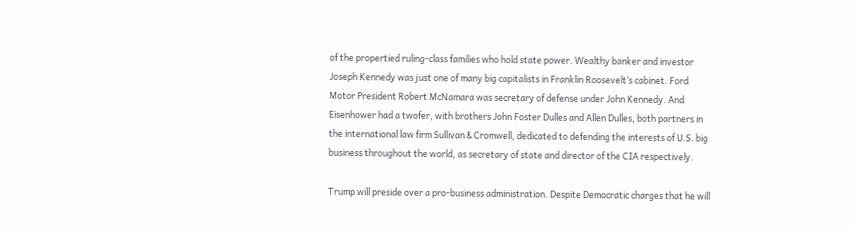of the propertied ruling-class families who hold state power. Wealthy banker and investor Joseph Kennedy was just one of many big capitalists in Franklin Roosevelt’s cabinet. Ford Motor President Robert McNamara was secretary of defense under John Kennedy. And Eisenhower had a twofer, with brothers John Foster Dulles and Allen Dulles, both partners in the international law firm Sullivan & Cromwell, dedicated to defending the interests of U.S. big business throughout the world, as secretary of state and director of the CIA respectively.

Trump will preside over a pro-business administration. Despite Democratic charges that he will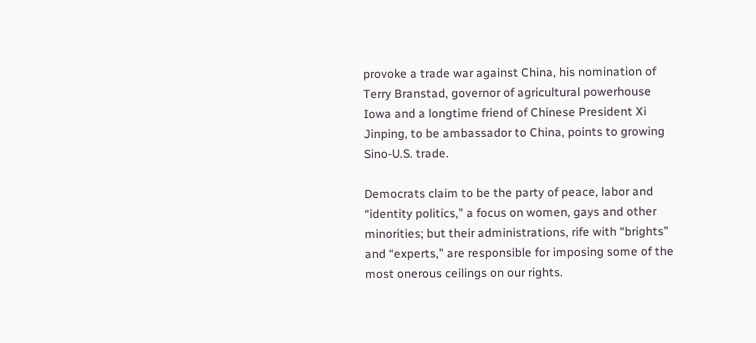provoke a trade war against China, his nomination of Terry Branstad, governor of agricultural powerhouse Iowa and a longtime friend of Chinese President Xi Jinping, to be ambassador to China, points to growing Sino-U.S. trade.

Democrats claim to be the party of peace, labor and “identity politics,” a focus on women, gays and other minorities; but their administrations, rife with “brights” and “experts,” are responsible for imposing some of the most onerous ceilings on our rights.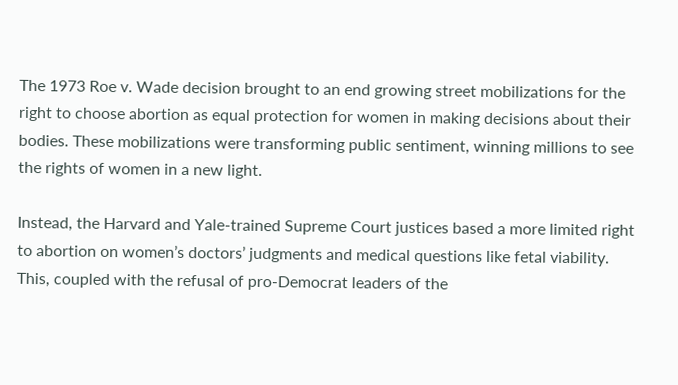The 1973 Roe v. Wade decision brought to an end growing street mobilizations for the right to choose abortion as equal protection for women in making decisions about their bodies. These mobilizations were transforming public sentiment, winning millions to see the rights of women in a new light.

Instead, the Harvard and Yale-trained Supreme Court justices based a more limited right to abortion on women’s doctors’ judgments and medical questions like fetal viability. This, coupled with the refusal of pro-Democrat leaders of the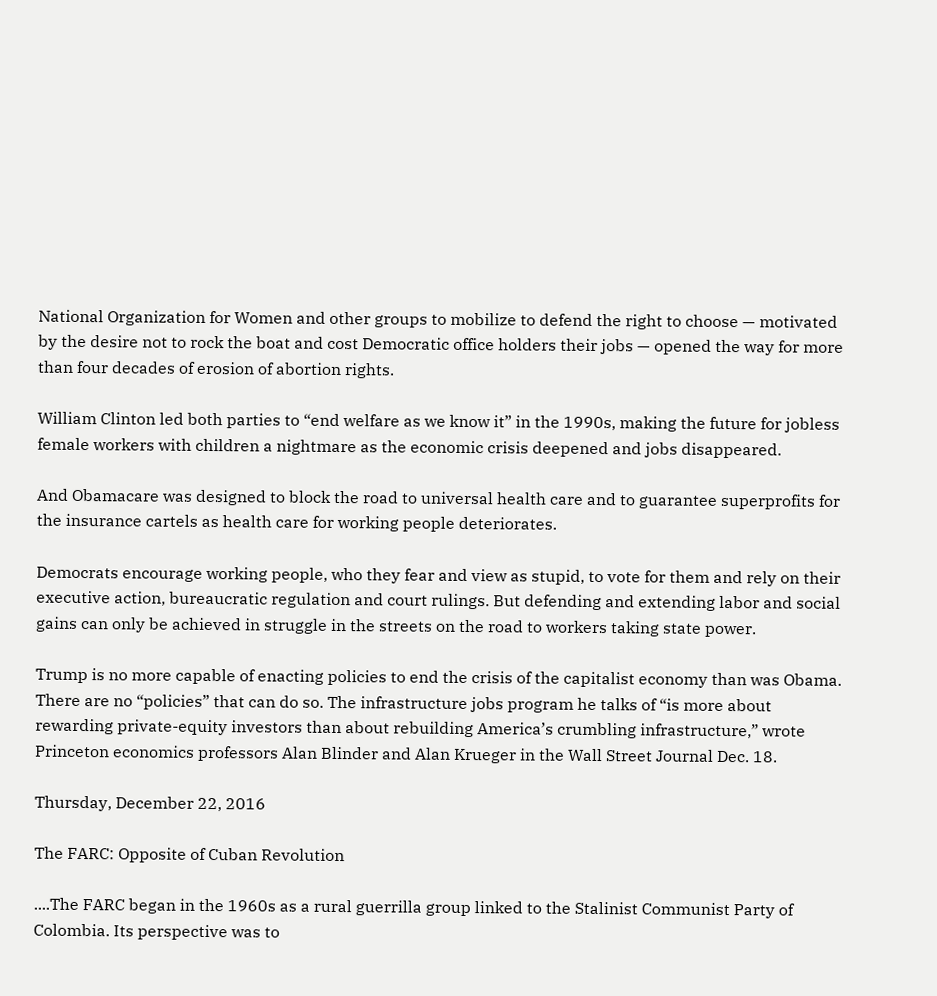National Organization for Women and other groups to mobilize to defend the right to choose — motivated by the desire not to rock the boat and cost Democratic office holders their jobs — opened the way for more than four decades of erosion of abortion rights.

William Clinton led both parties to “end welfare as we know it” in the 1990s, making the future for jobless female workers with children a nightmare as the economic crisis deepened and jobs disappeared.

And Obamacare was designed to block the road to universal health care and to guarantee superprofits for the insurance cartels as health care for working people deteriorates.

Democrats encourage working people, who they fear and view as stupid, to vote for them and rely on their executive action, bureaucratic regulation and court rulings. But defending and extending labor and social gains can only be achieved in struggle in the streets on the road to workers taking state power.

Trump is no more capable of enacting policies to end the crisis of the capitalist economy than was Obama. There are no “policies” that can do so. The infrastructure jobs program he talks of “is more about rewarding private-equity investors than about rebuilding America’s crumbling infrastructure,” wrote Princeton economics professors Alan Blinder and Alan Krueger in the Wall Street Journal Dec. 18.

Thursday, December 22, 2016

The FARC: Opposite of Cuban Revolution

....The FARC began in the 1960s as a rural guerrilla group linked to the Stalinist Communist Party of Colombia. Its perspective was to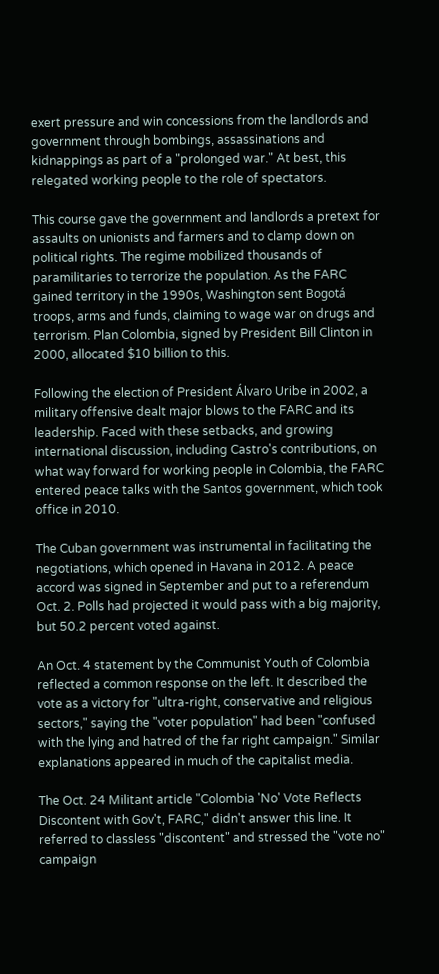exert pressure and win concessions from the landlords and government through bombings, assassinations and kidnappings as part of a "prolonged war." At best, this relegated working people to the role of spectators.

This course gave the government and landlords a pretext for assaults on unionists and farmers and to clamp down on political rights. The regime mobilized thousands of paramilitaries to terrorize the population. As the FARC gained territory in the 1990s, Washington sent Bogotá troops, arms and funds, claiming to wage war on drugs and terrorism. Plan Colombia, signed by President Bill Clinton in 2000, allocated $10 billion to this.

Following the election of President Álvaro Uribe in 2002, a military offensive dealt major blows to the FARC and its leadership. Faced with these setbacks, and growing international discussion, including Castro's contributions, on what way forward for working people in Colombia, the FARC entered peace talks with the Santos government, which took office in 2010.

The Cuban government was instrumental in facilitating the negotiations, which opened in Havana in 2012. A peace accord was signed in September and put to a referendum Oct. 2. Polls had projected it would pass with a big majority, but 50.2 percent voted against.

An Oct. 4 statement by the Communist Youth of Colombia reflected a common response on the left. It described the vote as a victory for "ultra-right, conservative and religious sectors," saying the "voter population" had been "confused with the lying and hatred of the far right campaign." Similar explanations appeared in much of the capitalist media.

The Oct. 24 Militant article "Colombia 'No' Vote Reflects Discontent with Gov't, FARC," didn't answer this line. It referred to classless "discontent" and stressed the "vote no" campaign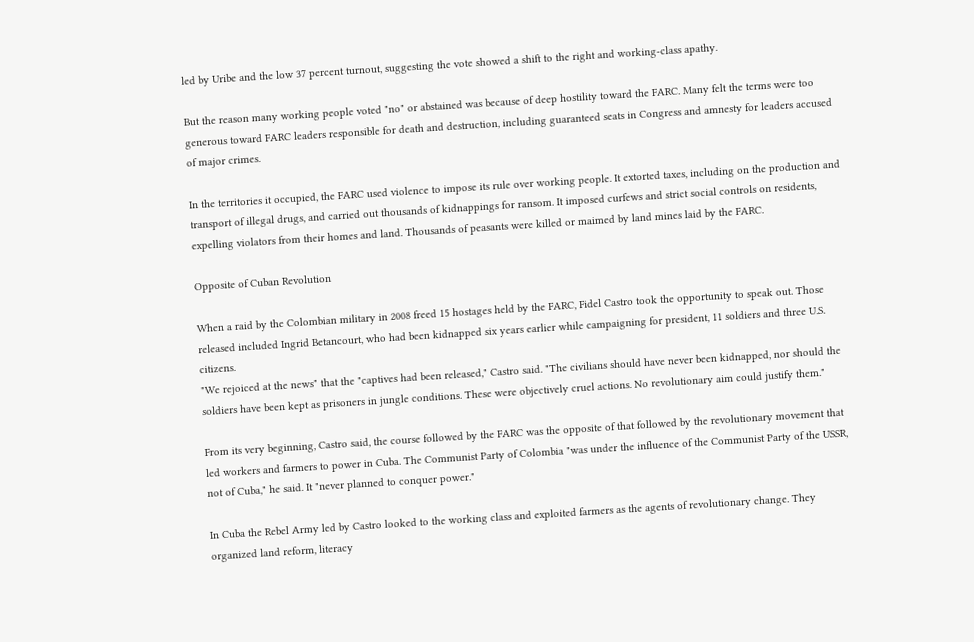led by Uribe and the low 37 percent turnout, suggesting the vote showed a shift to the right and working-class apathy.

But the reason many working people voted "no" or abstained was because of deep hostility toward the FARC. Many felt the terms were too generous toward FARC leaders responsible for death and destruction, including guaranteed seats in Congress and amnesty for leaders accused of major crimes.

In the territories it occupied, the FARC used violence to impose its rule over working people. It extorted taxes, including on the production and transport of illegal drugs, and carried out thousands of kidnappings for ransom. It imposed curfews and strict social controls on residents, expelling violators from their homes and land. Thousands of peasants were killed or maimed by land mines laid by the FARC.

Opposite of Cuban Revolution

When a raid by the Colombian military in 2008 freed 15 hostages held by the FARC, Fidel Castro took the opportunity to speak out. Those released included Ingrid Betancourt, who had been kidnapped six years earlier while campaigning for president, 11 soldiers and three U.S. citizens.
"We rejoiced at the news" that the "captives had been released," Castro said. "The civilians should have never been kidnapped, nor should the soldiers have been kept as prisoners in jungle conditions. These were objectively cruel actions. No revolutionary aim could justify them."

From its very beginning, Castro said, the course followed by the FARC was the opposite of that followed by the revolutionary movement that led workers and farmers to power in Cuba. The Communist Party of Colombia "was under the influence of the Communist Party of the USSR, not of Cuba," he said. It "never planned to conquer power."

In Cuba the Rebel Army led by Castro looked to the working class and exploited farmers as the agents of revolutionary change. They organized land reform, literacy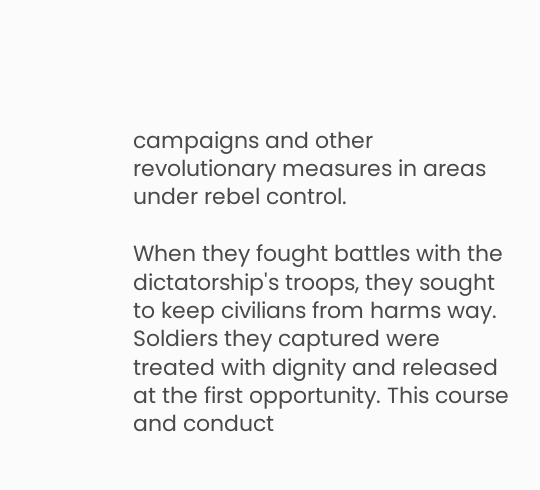campaigns and other revolutionary measures in areas under rebel control.

When they fought battles with the dictatorship's troops, they sought to keep civilians from harms way. Soldiers they captured were treated with dignity and released at the first opportunity. This course and conduct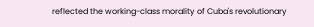reflected the working-class morality of Cuba's revolutionary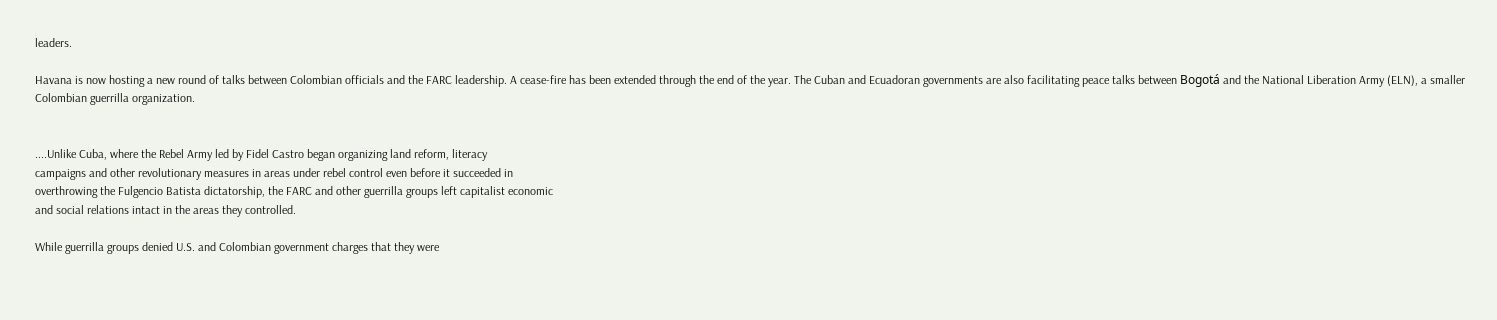leaders.

Havana is now hosting a new round of talks between Colombian officials and the FARC leadership. A cease-fire has been extended through the end of the year. The Cuban and Ecuadoran governments are also facilitating peace talks between Bogotá and the National Liberation Army (ELN), a smaller Colombian guerrilla organization.


....Unlike Cuba, where the Rebel Army led by Fidel Castro began organizing land reform, literacy
campaigns and other revolutionary measures in areas under rebel control even before it succeeded in
overthrowing the Fulgencio Batista dictatorship, the FARC and other guerrilla groups left capitalist economic
and social relations intact in the areas they controlled.

While guerrilla groups denied U.S. and Colombian government charges that they were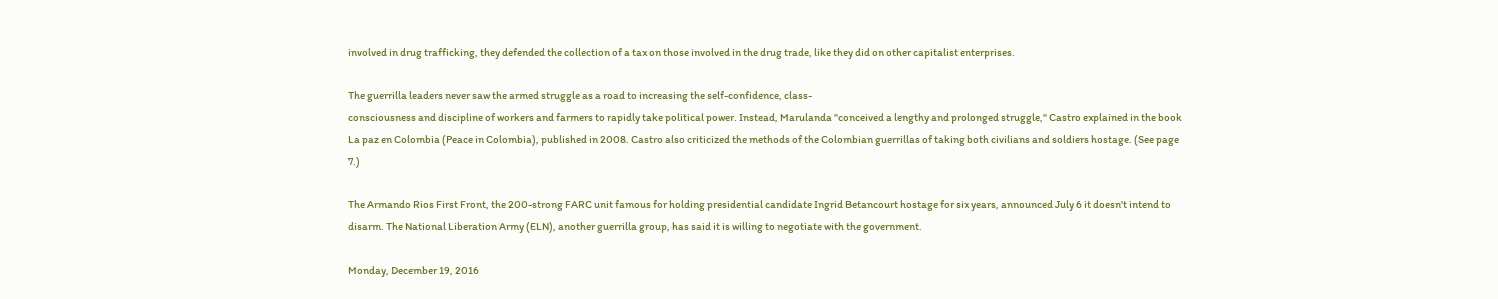involved in drug trafficking, they defended the collection of a tax on those involved in the drug trade, like they did on other capitalist enterprises.

The guerrilla leaders never saw the armed struggle as a road to increasing the self-confidence, class-
consciousness and discipline of workers and farmers to rapidly take political power. Instead, Marulanda "conceived a lengthy and prolonged struggle," Castro explained in the book La paz en Colombia (Peace in Colombia), published in 2008. Castro also criticized the methods of the Colombian guerrillas of taking both civilians and soldiers hostage. (See page 7.)

The Armando Rios First Front, the 200-strong FARC unit famous for holding presidential candidate Ingrid Betancourt hostage for six years, announced July 6 it doesn't intend to disarm. The National Liberation Army (ELN), another guerrilla group, has said it is willing to negotiate with the government.

Monday, December 19, 2016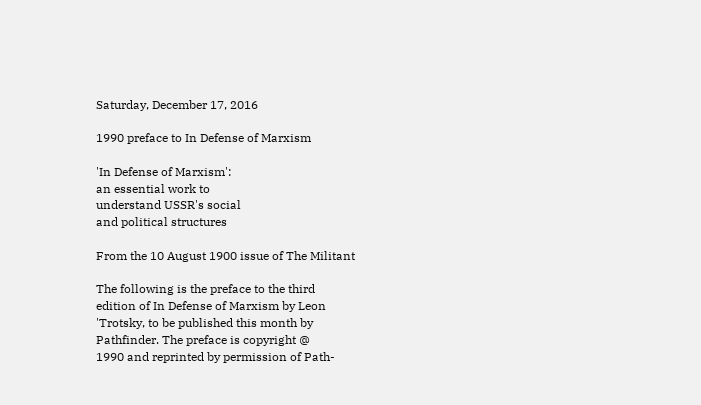Saturday, December 17, 2016

1990 preface to In Defense of Marxism

'In Defense of Marxism':
an essential work to
understand USSR's social
and political structures

From the 10 August 1900 issue of The Militant

The following is the preface to the third
edition of In Defense of Marxism by Leon
'Trotsky, to be published this month by
Pathfinder. The preface is copyright @
1990 and reprinted by permission of Path-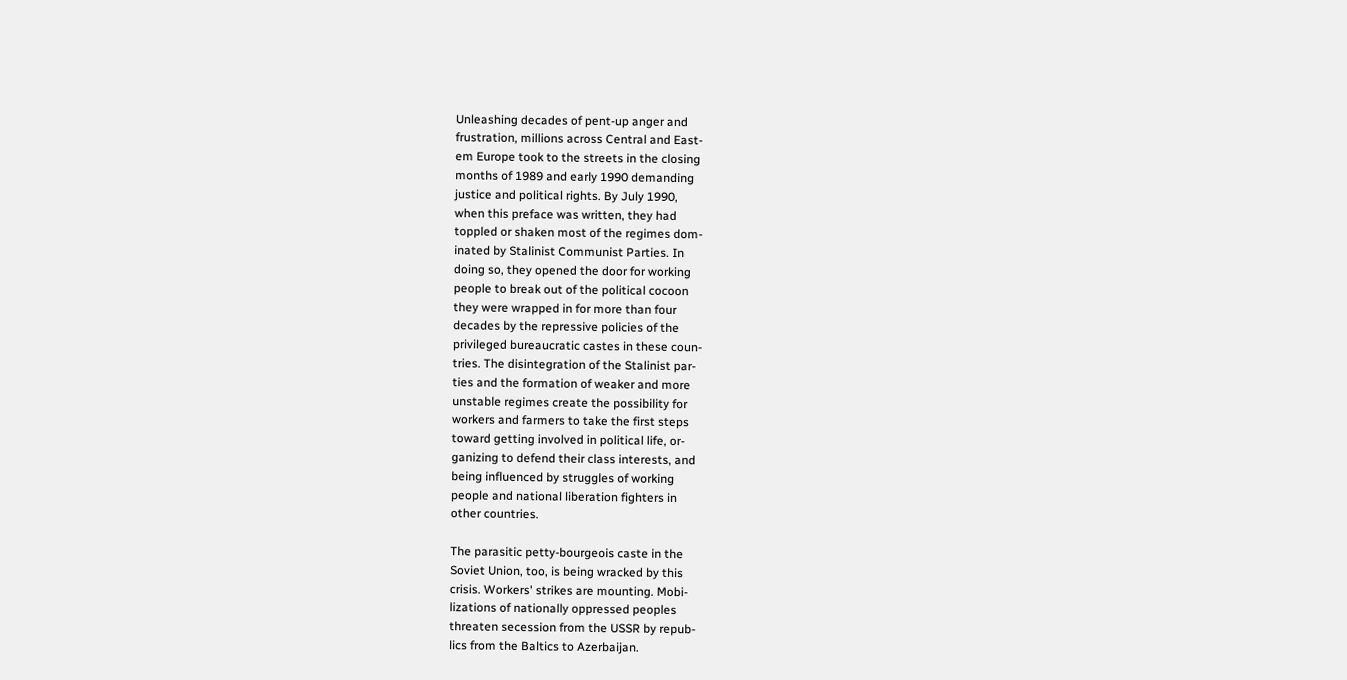Unleashing decades of pent-up anger and
frustration, millions across Central and East-
em Europe took to the streets in the closing
months of 1989 and early 1990 demanding
justice and political rights. By July 1990,
when this preface was written, they had
toppled or shaken most of the regimes dom-
inated by Stalinist Communist Parties. In
doing so, they opened the door for working
people to break out of the political cocoon
they were wrapped in for more than four
decades by the repressive policies of the
privileged bureaucratic castes in these coun-
tries. The disintegration of the Stalinist par-
ties and the formation of weaker and more
unstable regimes create the possibility for
workers and farmers to take the first steps
toward getting involved in political life, or-
ganizing to defend their class interests, and
being influenced by struggles of working
people and national liberation fighters in
other countries.

The parasitic petty-bourgeois caste in the
Soviet Union, too, is being wracked by this
crisis. Workers' strikes are mounting. Mobi-
lizations of nationally oppressed peoples
threaten secession from the USSR by repub-
lics from the Baltics to Azerbaijan.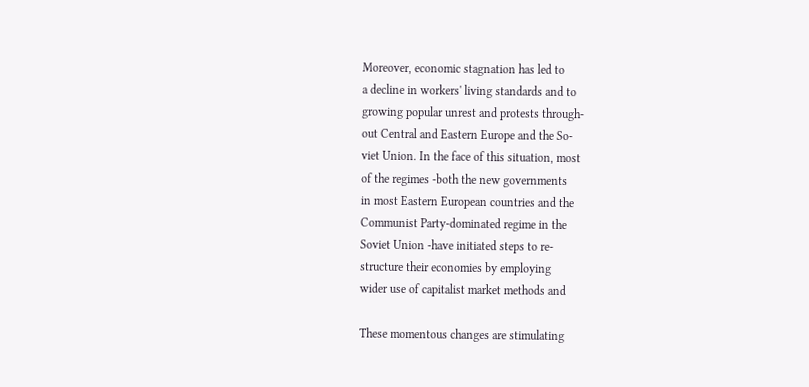Moreover, economic stagnation has led to
a decline in workers' living standards and to
growing popular unrest and protests through-
out Central and Eastern Europe and the So-
viet Union. In the face of this situation, most
of the regimes -both the new governments
in most Eastern European countries and the
Communist Party-dominated regime in the
Soviet Union -have initiated steps to re-
structure their economies by employing
wider use of capitalist market methods and

These momentous changes are stimulating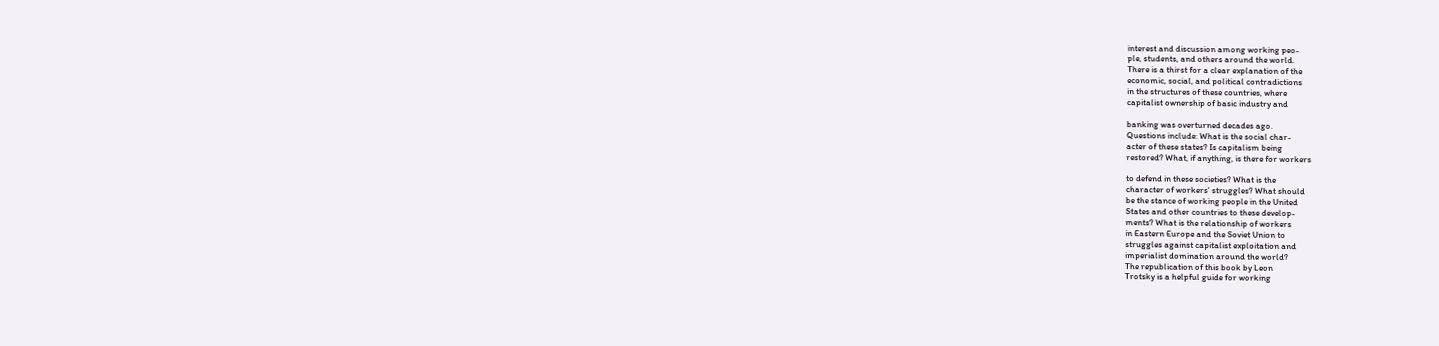interest and discussion among working peo-
ple, students, and others around the world.
There is a thirst for a clear explanation of the
economic, social, and political contradictions
in the structures of these countries, where
capitalist ownership of basic industry and

banking was overturned decades ago.
Questions include: What is the social char-
acter of these states? Is capitalism being
restored? What, if anything, is there for workers

to defend in these societies? What is the
character of workers' struggles? What should
be the stance of working people in the United
States and other countries to these develop-
ments? What is the relationship of workers
in Eastern Europe and the Soviet Union to
struggles against capitalist exploitation and
imperialist domination around the world?
The republication of this book by Leon
Trotsky is a helpful guide for working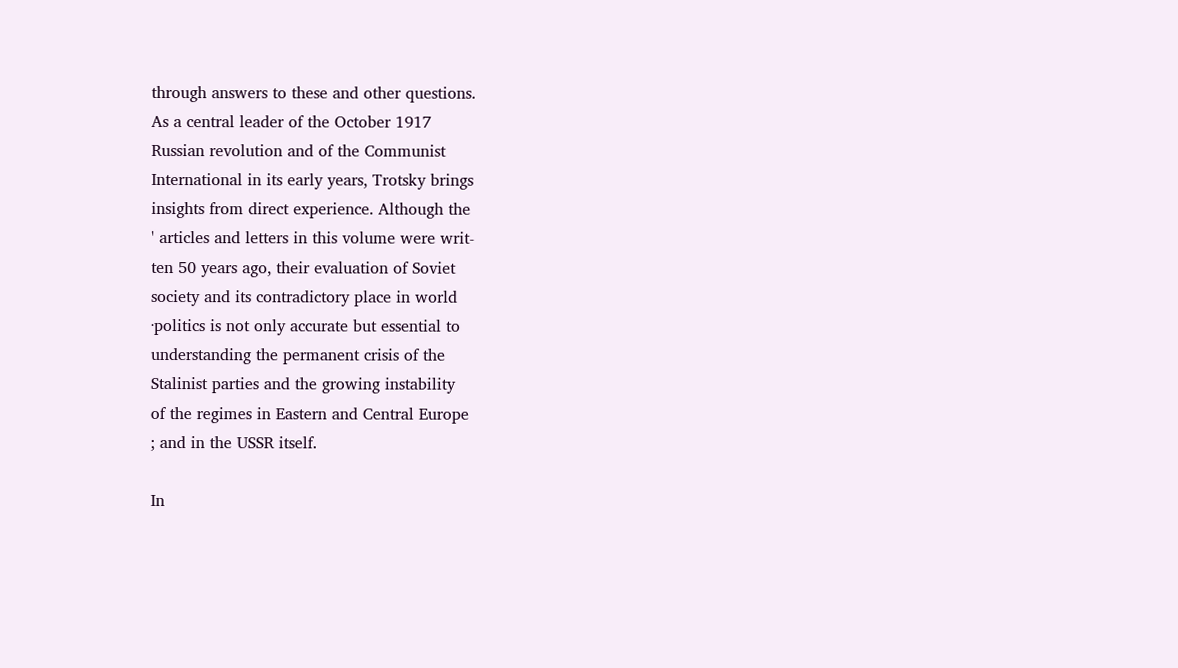through answers to these and other questions.
As a central leader of the October 1917
Russian revolution and of the Communist
International in its early years, Trotsky brings
insights from direct experience. Although the
' articles and letters in this volume were writ-
ten 50 years ago, their evaluation of Soviet
society and its contradictory place in world
·politics is not only accurate but essential to
understanding the permanent crisis of the
Stalinist parties and the growing instability
of the regimes in Eastern and Central Europe
; and in the USSR itself.

In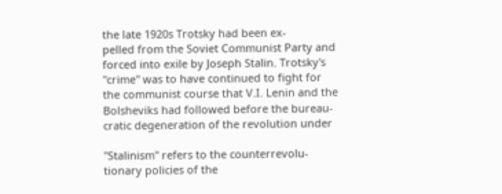the late 1920s Trotsky had been ex-
pelled from the Soviet Communist Party and
forced into exile by Joseph Stalin. Trotsky's
"crime" was to have continued to fight for
the communist course that V.I. Lenin and the
Bolsheviks had followed before the bureau-
cratic degeneration of the revolution under

"Stalinism" refers to the counterrevolu-
tionary policies of the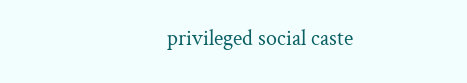privileged social caste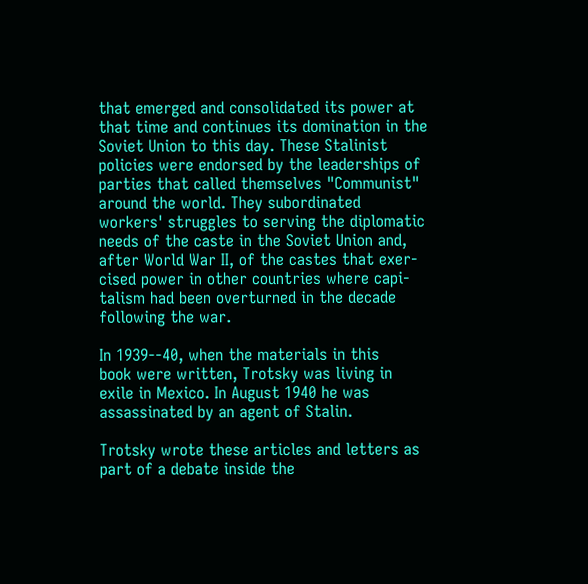that emerged and consolidated its power at
that time and continues its domination in the
Soviet Union to this day. These Stalinist
policies were endorsed by the leaderships of
parties that called themselves "Communist"
around the world. They subordinated
workers' struggles to serving the diplomatic
needs of the caste in the Soviet Union and,
after World War II, of the castes that exer-
cised power in other countries where capi-
talism had been overturned in the decade
following the war.

In 1939--40, when the materials in this
book were written, Trotsky was living in
exile in Mexico. In August 1940 he was
assassinated by an agent of Stalin.

Trotsky wrote these articles and letters as
part of a debate inside the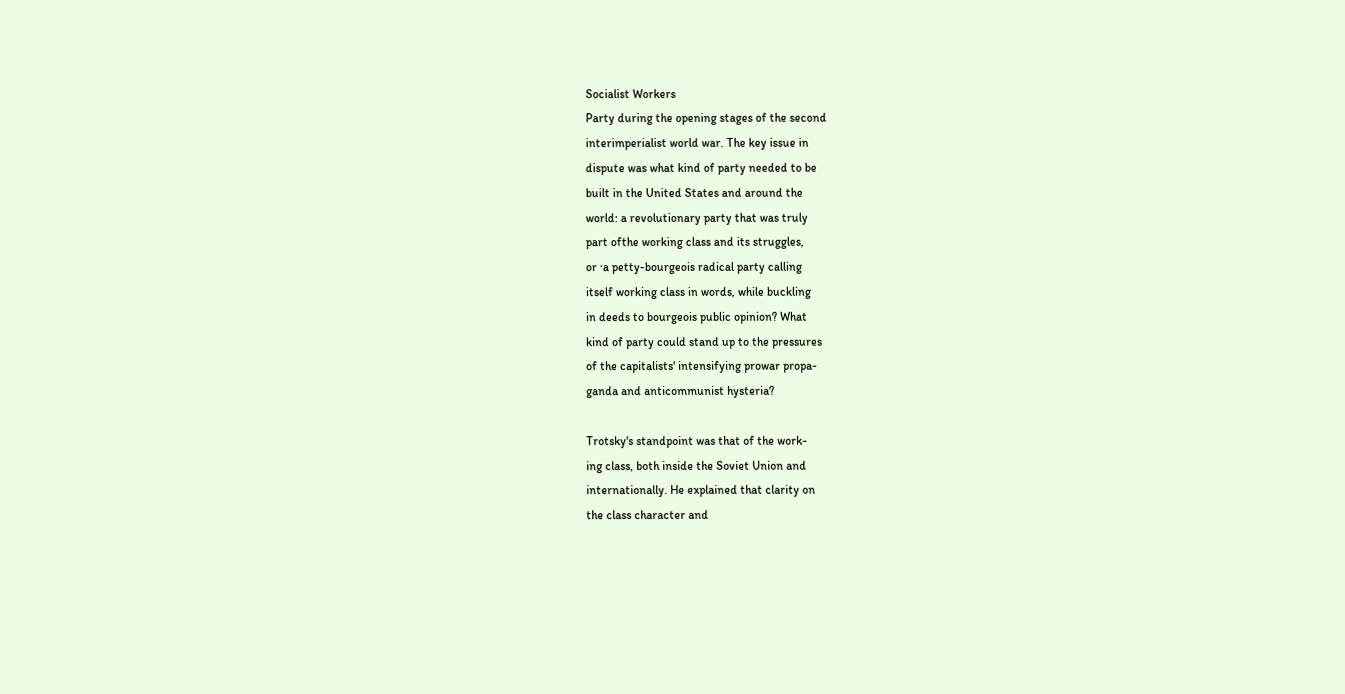Socialist Workers
Party during the opening stages of the second
interimperialist world war. The key issue in
dispute was what kind of party needed to be
built in the United States and around the
world: a revolutionary party that was truly
part ofthe working class and its struggles,
or ·a petty-bourgeois radical party calling
itself working class in words, while buckling
in deeds to bourgeois public opinion? What
kind of party could stand up to the pressures
of the capitalists' intensifying prowar propa-
ganda and anticommunist hysteria?

Trotsky's standpoint was that of the work-
ing class, both inside the Soviet Union and
internationally. He explained that clarity on
the class character and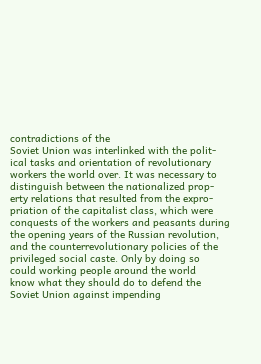contradictions of the
Soviet Union was interlinked with the polit-
ical tasks and orientation of revolutionary
workers the world over. It was necessary to
distinguish between the nationalized prop-
erty relations that resulted from the expro-
priation of the capitalist class, which were
conquests of the workers and peasants during
the opening years of the Russian revolution,
and the counterrevolutionary policies of the
privileged social caste. Only by doing so
could working people around the world
know what they should do to defend the
Soviet Union against impending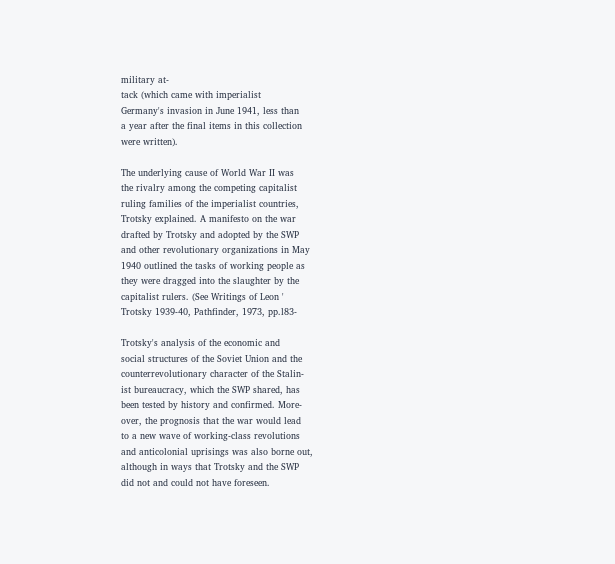military at-
tack (which came with imperialist
Germany's invasion in June 1941, less than
a year after the final items in this collection
were written).

The underlying cause of World War II was
the rivalry among the competing capitalist
ruling families of the imperialist countries,
Trotsky explained. A manifesto on the war
drafted by Trotsky and adopted by the SWP
and other revolutionary organizations in May
1940 outlined the tasks of working people as
they were dragged into the slaughter by the
capitalist rulers. (See Writings of Leon '
Trotsky 1939-40, Pathfinder, 1973, pp.l83-

Trotsky's analysis of the economic and
social structures of the Soviet Union and the
counterrevolutionary character of the Stalin-
ist bureaucracy, which the SWP shared, has
been tested by history and confirmed. More-
over, the prognosis that the war would lead
to a new wave of working-class revolutions
and anticolonial uprisings was also borne out,
although in ways that Trotsky and the SWP
did not and could not have foreseen.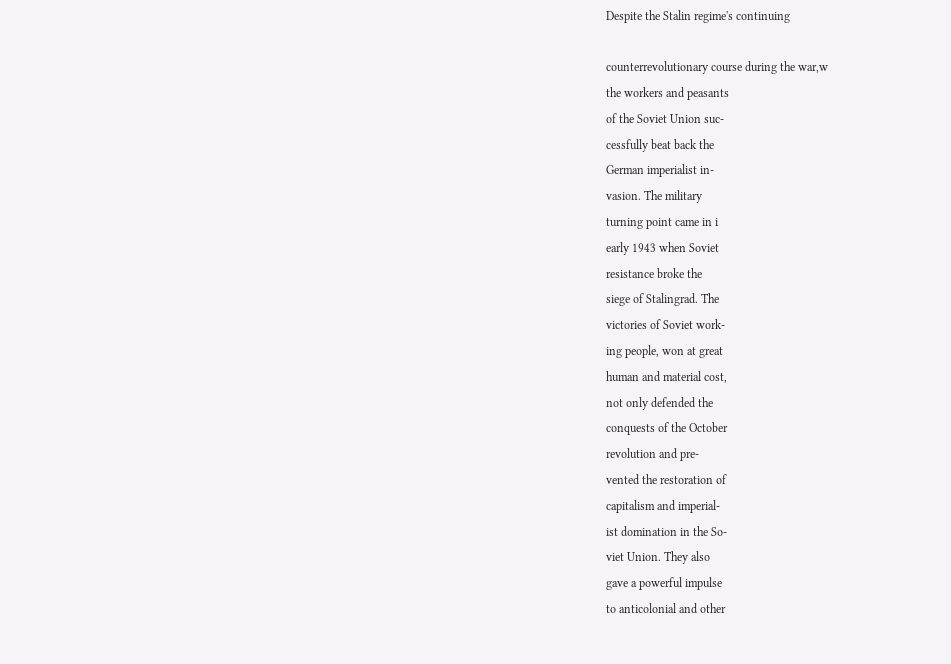Despite the Stalin regime's continuing

counterrevolutionary course during the war,w
the workers and peasants
of the Soviet Union suc-
cessfully beat back the
German imperialist in-
vasion. The military
turning point came in i
early 1943 when Soviet
resistance broke the
siege of Stalingrad. The
victories of Soviet work-
ing people, won at great
human and material cost,
not only defended the
conquests of the October
revolution and pre-
vented the restoration of
capitalism and imperial-
ist domination in the So-
viet Union. They also
gave a powerful impulse
to anticolonial and other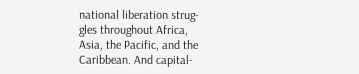national liberation strug-
gles throughout Africa,
Asia, the Pacific, and the
Caribbean. And capital-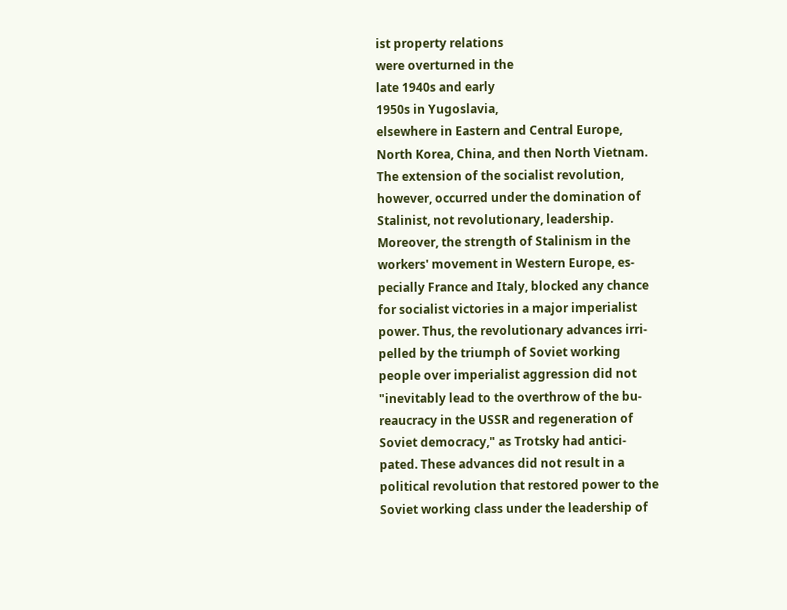ist property relations
were overturned in the
late 1940s and early
1950s in Yugoslavia,
elsewhere in Eastern and Central Europe,
North Korea, China, and then North Vietnam.
The extension of the socialist revolution,
however, occurred under the domination of
Stalinist, not revolutionary, leadership.
Moreover, the strength of Stalinism in the
workers' movement in Western Europe, es-
pecially France and Italy, blocked any chance
for socialist victories in a major imperialist
power. Thus, the revolutionary advances irri-
pelled by the triumph of Soviet working
people over imperialist aggression did not
"inevitably lead to the overthrow of the bu-
reaucracy in the USSR and regeneration of
Soviet democracy," as Trotsky had antici-
pated. These advances did not result in a
political revolution that restored power to the
Soviet working class under the leadership of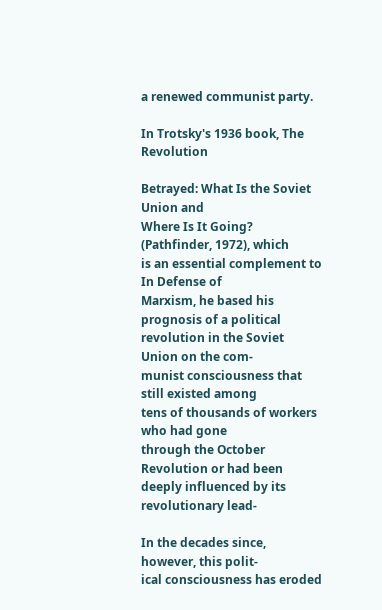a renewed communist party.

In Trotsky's 1936 book, The Revolution

Betrayed: What Is the Soviet Union and
Where Is It Going?
(Pathfinder, 1972), which
is an essential complement to In Defense of
Marxism, he based his prognosis of a political
revolution in the Soviet Union on the com-
munist consciousness that still existed among
tens of thousands of workers who had gone
through the October Revolution or had been
deeply influenced by its revolutionary lead-

In the decades since, however, this polit-
ical consciousness has eroded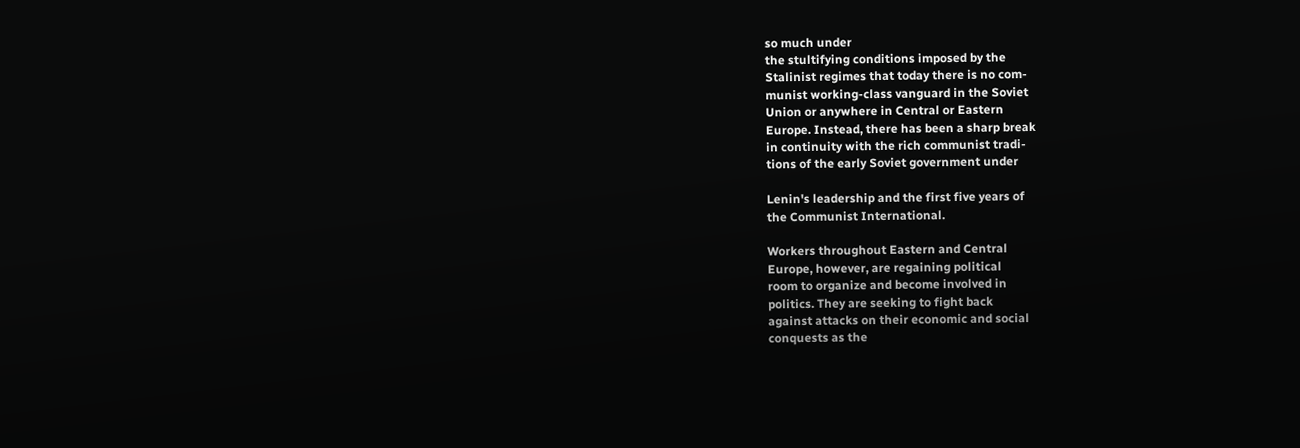so much under
the stultifying conditions imposed by the
Stalinist regimes that today there is no com-
munist working-class vanguard in the Soviet
Union or anywhere in Central or Eastern
Europe. Instead, there has been a sharp break
in continuity with the rich communist tradi-
tions of the early Soviet government under

Lenin's leadership and the first five years of
the Communist International.

Workers throughout Eastern and Central
Europe, however, are regaining political
room to organize and become involved in
politics. They are seeking to fight back
against attacks on their economic and social
conquests as the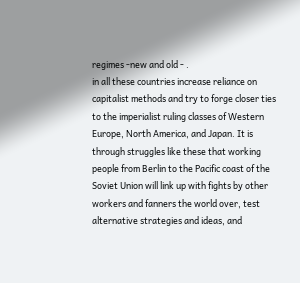regimes -new and old - .
in all these countries increase reliance on
capitalist methods and try to forge closer ties
to the imperialist ruling classes of Western
Europe, North America, and Japan. It is
through struggles like these that working
people from Berlin to the Pacific coast of the
Soviet Union will link up with fights by other
workers and fanners the world over, test
alternative strategies and ideas, and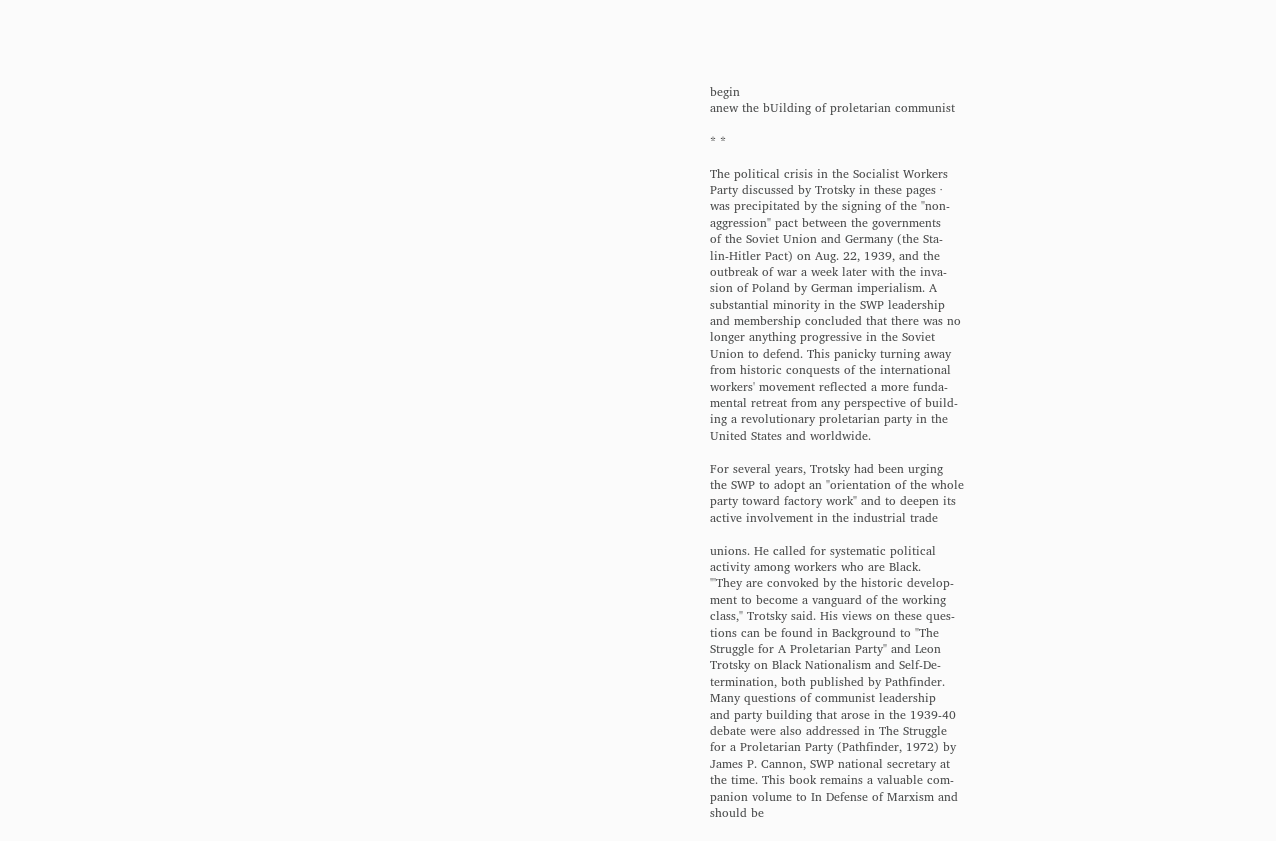begin
anew the bUilding of proletarian communist

* *

The political crisis in the Socialist Workers
Party discussed by Trotsky in these pages ·
was precipitated by the signing of the "non-
aggression" pact between the governments
of the Soviet Union and Germany (the Sta-
lin-Hitler Pact) on Aug. 22, 1939, and the
outbreak of war a week later with the inva-
sion of Poland by German imperialism. A
substantial minority in the SWP leadership
and membership concluded that there was no
longer anything progressive in the Soviet
Union to defend. This panicky turning away
from historic conquests of the international
workers' movement reflected a more funda-
mental retreat from any perspective of build-
ing a revolutionary proletarian party in the
United States and worldwide.

For several years, Trotsky had been urging
the SWP to adopt an "orientation of the whole
party toward factory work" and to deepen its
active involvement in the industrial trade

unions. He called for systematic political
activity among workers who are Black.
"'They are convoked by the historic develop-
ment to become a vanguard of the working
class," Trotsky said. His views on these ques-
tions can be found in Background to "The
Struggle for A Proletarian Party" and Leon
Trotsky on Black Nationalism and Self-De-
termination, both published by Pathfinder.
Many questions of communist leadership
and party building that arose in the 1939-40
debate were also addressed in The Struggle
for a Proletarian Party (Pathfinder, 1972) by
James P. Cannon, SWP national secretary at
the time. This book remains a valuable com-
panion volume to In Defense of Marxism and
should be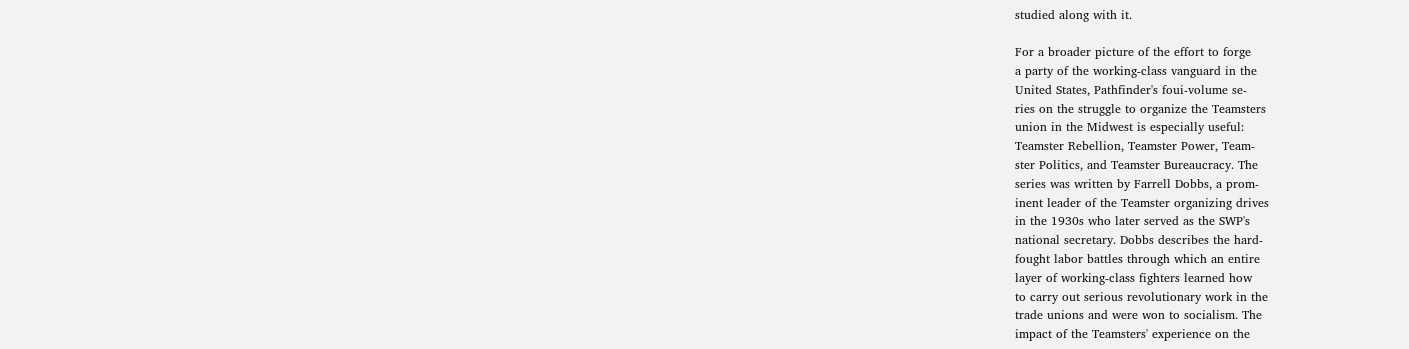studied along with it.

For a broader picture of the effort to forge
a party of the working-class vanguard in the
United States, Pathfinder's foui-volume se-
ries on the struggle to organize the Teamsters
union in the Midwest is especially useful:
Teamster Rebellion, Teamster Power, Team-
ster Politics, and Teamster Bureaucracy. The
series was written by Farrell Dobbs, a prom-
inent leader of the Teamster organizing drives
in the 1930s who later served as the SWP's
national secretary. Dobbs describes the hard-
fought labor battles through which an entire
layer of working-class fighters learned how
to carry out serious revolutionary work in the
trade unions and were won to socialism. The
impact of the Teamsters' experience on the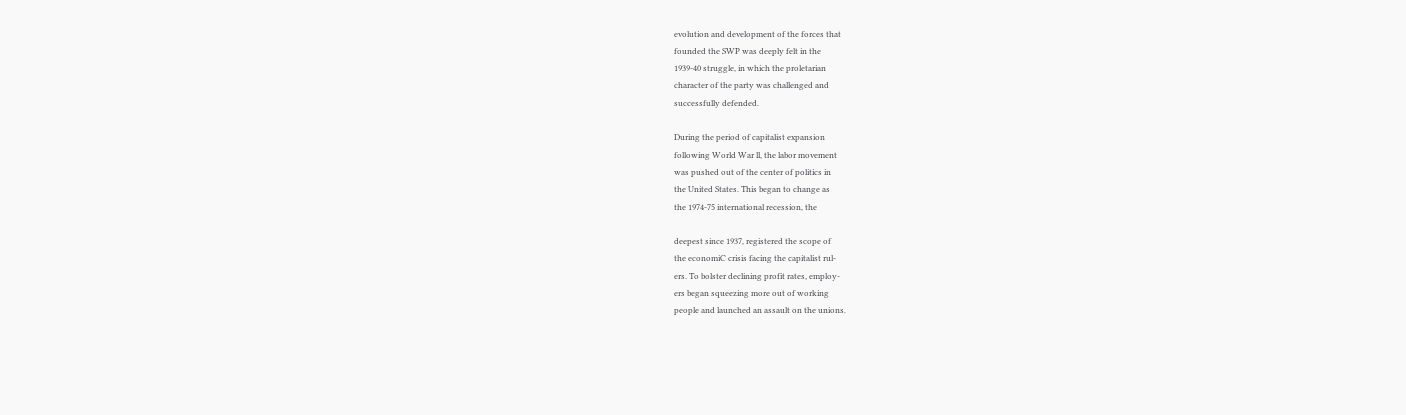evolution and development of the forces that
founded the SWP was deeply felt in the
1939-40 struggle, in which the proletarian
character of the party was challenged and
successfully defended.

During the period of capitalist expansion
following World War ll, the labor movement
was pushed out of the center of politics in
the United States. This began to change as
the 1974-75 international recession, the

deepest since 1937, registered the scope of
the economiC crisis facing the capitalist rul-
ers. To bolster declining profit rates, employ-
ers began squeezing more out of working
people and launched an assault on the unions.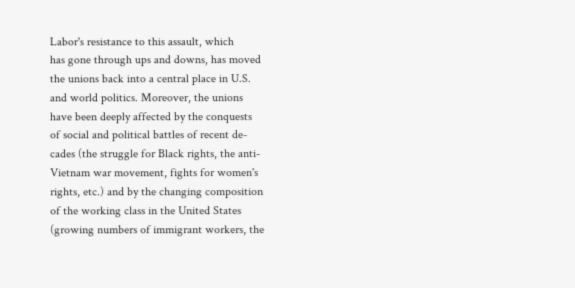Labor's resistance to this assault, which
has gone through ups and downs, has moved
the unions back into a central place in U.S.
and world politics. Moreover, the unions
have been deeply affected by the conquests
of social and political battles of recent de-
cades (the struggle for Black rights, the anti-
Vietnam war movement, fights for women's
rights, etc.) and by the changing composition
of the working class in the United States
(growing numbers of immigrant workers, the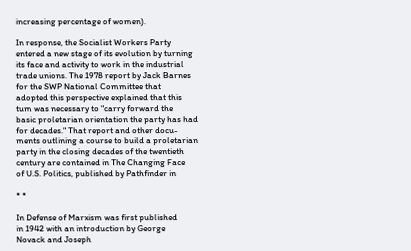increasing percentage of women).

In response, the Socialist Workers Party
entered a new stage of its evolution by turning
its face and activity to work in the industrial
trade unions. The 1978 report by Jack Barnes
for the SWP National Committee that
adopted this perspective explained that this
tum was necessary to "carry forward the
basic proletarian orientation the party has had
for decades." That report and other docu-
ments outlining a course to build a proletarian
party in the closing decades of the twentieth
century are contained in The Changing Face
of U.S. Politics, published by Pathfinder in

* *

In Defense of Marxism was first published
in 1942 with an introduction by George
Novack and Joseph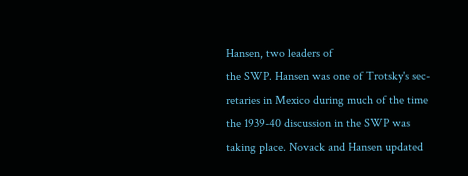Hansen, two leaders of
the SWP. Hansen was one of Trotsky's sec-
retaries in Mexico during much of the time
the 1939-40 discussion in the SWP was
taking place. Novack and Hansen updated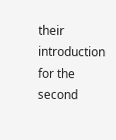their introduction for the second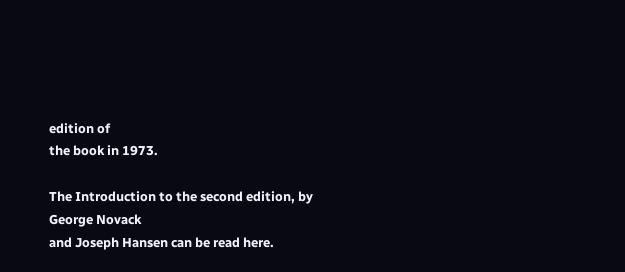edition of
the book in 1973.

The Introduction to the second edition, by George Novack
and Joseph Hansen can be read here.